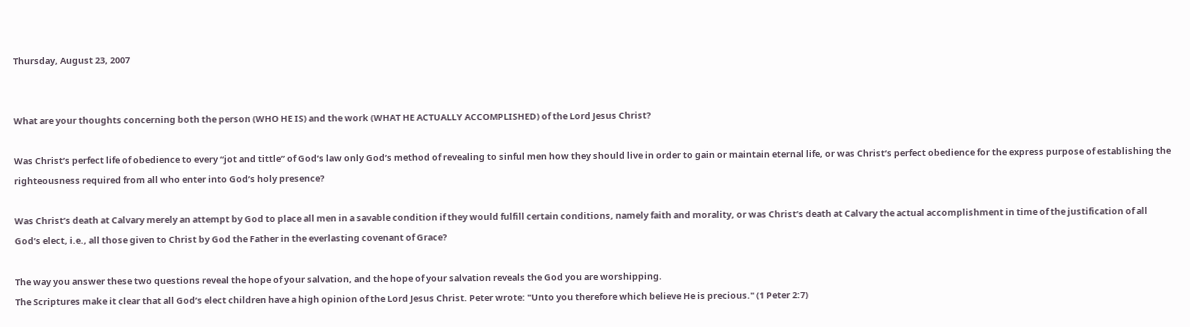Thursday, August 23, 2007


What are your thoughts concerning both the person (WHO HE IS) and the work (WHAT HE ACTUALLY ACCOMPLISHED) of the Lord Jesus Christ?

Was Christ’s perfect life of obedience to every “jot and tittle” of God’s law only God’s method of revealing to sinful men how they should live in order to gain or maintain eternal life, or was Christ’s perfect obedience for the express purpose of establishing the righteousness required from all who enter into God’s holy presence?

Was Christ’s death at Calvary merely an attempt by God to place all men in a savable condition if they would fulfill certain conditions, namely faith and morality, or was Christ’s death at Calvary the actual accomplishment in time of the justification of all God’s elect, i.e., all those given to Christ by God the Father in the everlasting covenant of Grace?

The way you answer these two questions reveal the hope of your salvation, and the hope of your salvation reveals the God you are worshipping.
The Scriptures make it clear that all God’s elect children have a high opinion of the Lord Jesus Christ. Peter wrote: "Unto you therefore which believe He is precious." (1 Peter 2:7)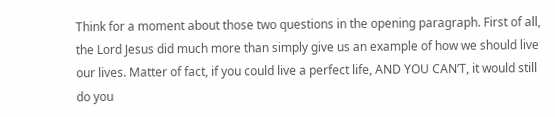Think for a moment about those two questions in the opening paragraph. First of all, the Lord Jesus did much more than simply give us an example of how we should live our lives. Matter of fact, if you could live a perfect life, AND YOU CAN’T, it would still do you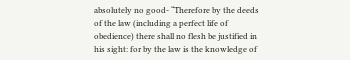absolutely no good- “Therefore by the deeds of the law (including a perfect life of obedience) there shall no flesh be justified in his sight: for by the law is the knowledge of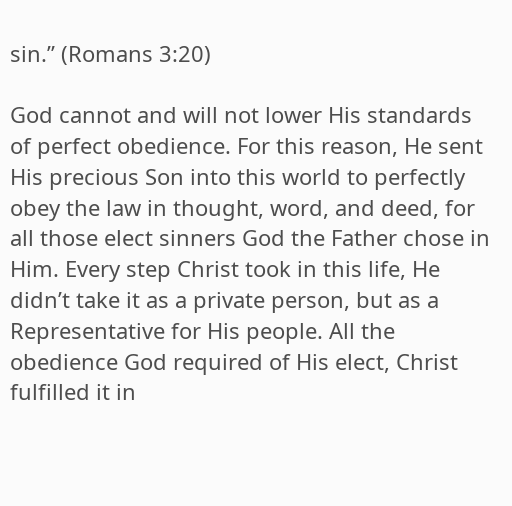sin.” (Romans 3:20)

God cannot and will not lower His standards of perfect obedience. For this reason, He sent His precious Son into this world to perfectly obey the law in thought, word, and deed, for all those elect sinners God the Father chose in Him. Every step Christ took in this life, He didn’t take it as a private person, but as a Representative for His people. All the obedience God required of His elect, Christ fulfilled it in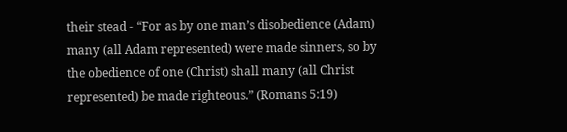their stead - “For as by one man’s disobedience (Adam) many (all Adam represented) were made sinners, so by the obedience of one (Christ) shall many (all Christ represented) be made righteous.” (Romans 5:19)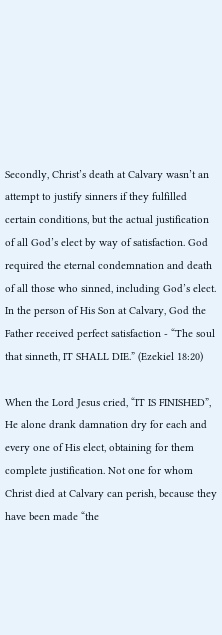Secondly, Christ’s death at Calvary wasn’t an attempt to justify sinners if they fulfilled certain conditions, but the actual justification of all God’s elect by way of satisfaction. God required the eternal condemnation and death of all those who sinned, including God’s elect. In the person of His Son at Calvary, God the Father received perfect satisfaction - “The soul that sinneth, IT SHALL DIE.” (Ezekiel 18:20)

When the Lord Jesus cried, “IT IS FINISHED”, He alone drank damnation dry for each and every one of His elect, obtaining for them complete justification. Not one for whom Christ died at Calvary can perish, because they have been made “the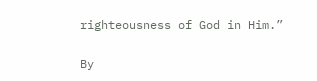righteousness of God in Him.”


By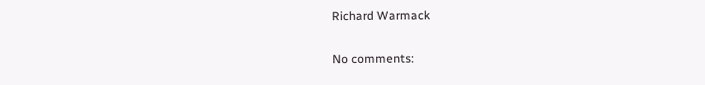Richard Warmack

No comments: